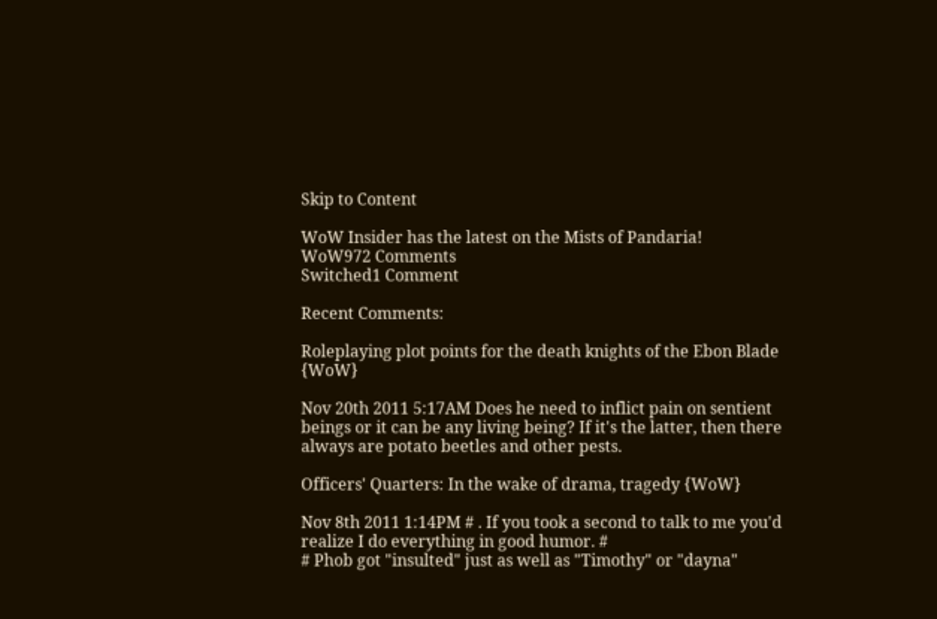Skip to Content

WoW Insider has the latest on the Mists of Pandaria!
WoW972 Comments
Switched1 Comment

Recent Comments:

Roleplaying plot points for the death knights of the Ebon Blade {WoW}

Nov 20th 2011 5:17AM Does he need to inflict pain on sentient beings or it can be any living being? If it's the latter, then there always are potato beetles and other pests.

Officers' Quarters: In the wake of drama, tragedy {WoW}

Nov 8th 2011 1:14PM # . If you took a second to talk to me you'd realize I do everything in good humor. #
# Phob got "insulted" just as well as "Timothy" or "dayna"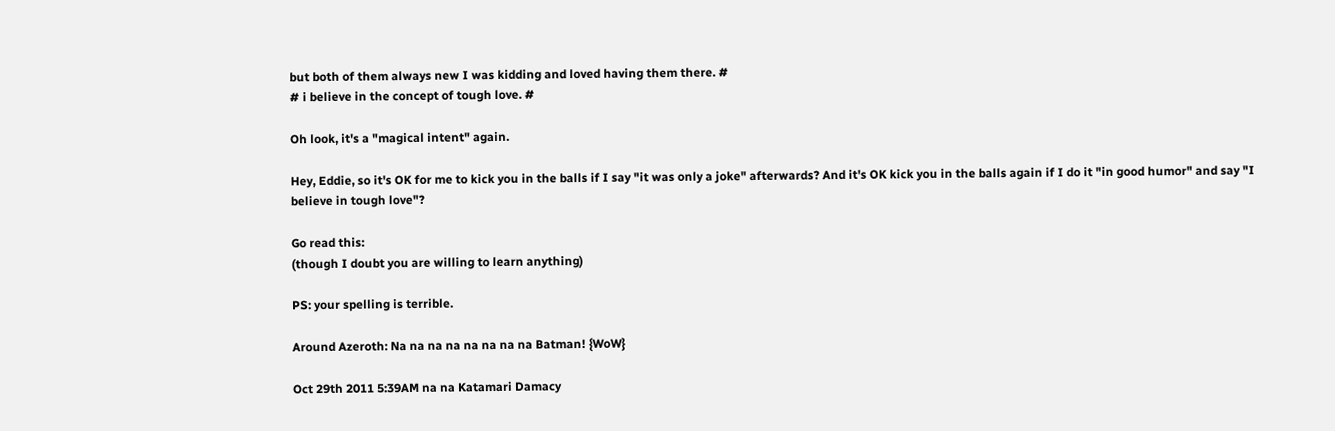but both of them always new I was kidding and loved having them there. #
# i believe in the concept of tough love. #

Oh look, it's a "magical intent" again.

Hey, Eddie, so it's OK for me to kick you in the balls if I say "it was only a joke" afterwards? And it's OK kick you in the balls again if I do it "in good humor" and say "I believe in tough love"?

Go read this:
(though I doubt you are willing to learn anything)

PS: your spelling is terrible.

Around Azeroth: Na na na na na na na na Batman! {WoW}

Oct 29th 2011 5:39AM na na Katamari Damacy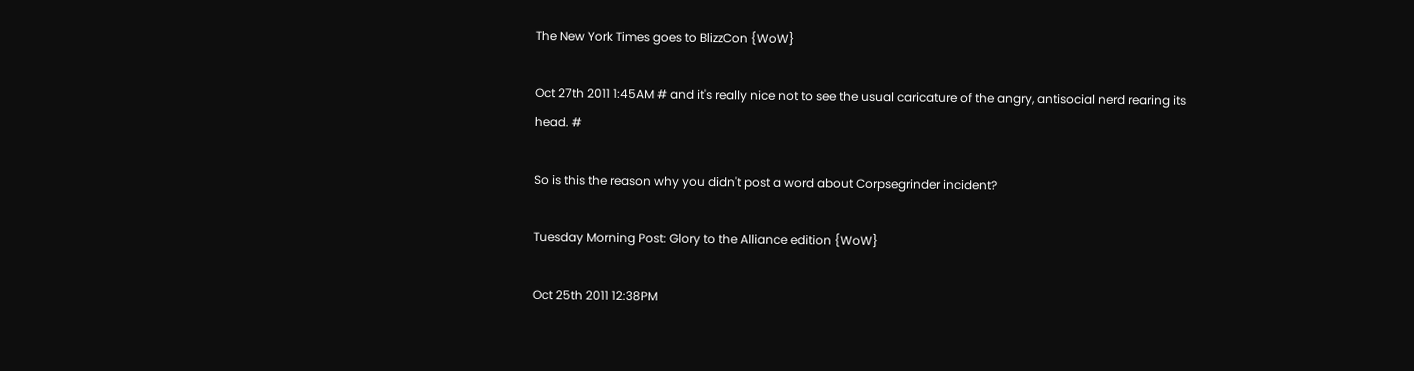The New York Times goes to BlizzCon {WoW}

Oct 27th 2011 1:45AM # and it's really nice not to see the usual caricature of the angry, antisocial nerd rearing its head. #

So is this the reason why you didn't post a word about Corpsegrinder incident?

Tuesday Morning Post: Glory to the Alliance edition {WoW}

Oct 25th 2011 12:38PM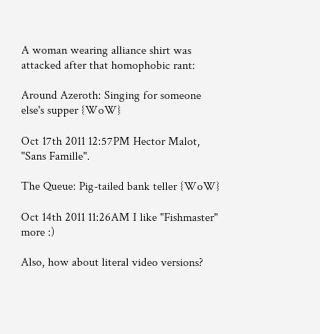A woman wearing alliance shirt was attacked after that homophobic rant:

Around Azeroth: Singing for someone else's supper {WoW}

Oct 17th 2011 12:57PM Hector Malot, "Sans Famille".

The Queue: Pig-tailed bank teller {WoW}

Oct 14th 2011 11:26AM I like "Fishmaster" more :)

Also, how about literal video versions?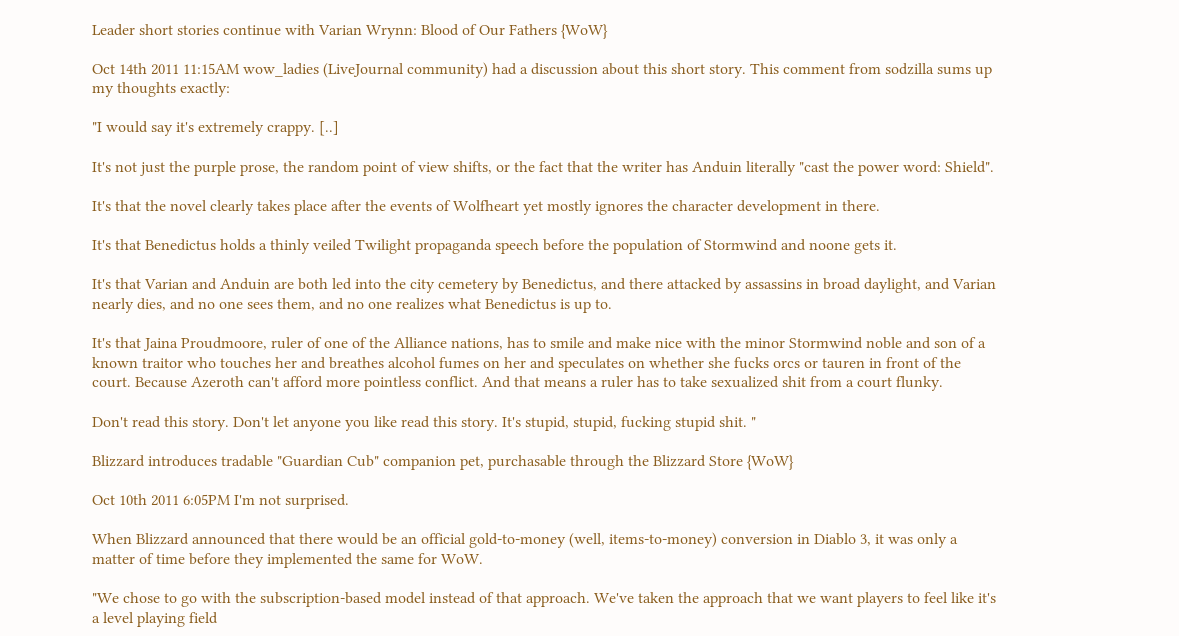Leader short stories continue with Varian Wrynn: Blood of Our Fathers {WoW}

Oct 14th 2011 11:15AM wow_ladies (LiveJournal community) had a discussion about this short story. This comment from sodzilla sums up my thoughts exactly:

"I would say it's extremely crappy. [..]

It's not just the purple prose, the random point of view shifts, or the fact that the writer has Anduin literally "cast the power word: Shield".

It's that the novel clearly takes place after the events of Wolfheart yet mostly ignores the character development in there.

It's that Benedictus holds a thinly veiled Twilight propaganda speech before the population of Stormwind and noone gets it.

It's that Varian and Anduin are both led into the city cemetery by Benedictus, and there attacked by assassins in broad daylight, and Varian nearly dies, and no one sees them, and no one realizes what Benedictus is up to.

It's that Jaina Proudmoore, ruler of one of the Alliance nations, has to smile and make nice with the minor Stormwind noble and son of a known traitor who touches her and breathes alcohol fumes on her and speculates on whether she fucks orcs or tauren in front of the court. Because Azeroth can't afford more pointless conflict. And that means a ruler has to take sexualized shit from a court flunky.

Don't read this story. Don't let anyone you like read this story. It's stupid, stupid, fucking stupid shit. "

Blizzard introduces tradable "Guardian Cub" companion pet, purchasable through the Blizzard Store {WoW}

Oct 10th 2011 6:05PM I'm not surprised.

When Blizzard announced that there would be an official gold-to-money (well, items-to-money) conversion in Diablo 3, it was only a matter of time before they implemented the same for WoW.

"We chose to go with the subscription-based model instead of that approach. We've taken the approach that we want players to feel like it's a level playing field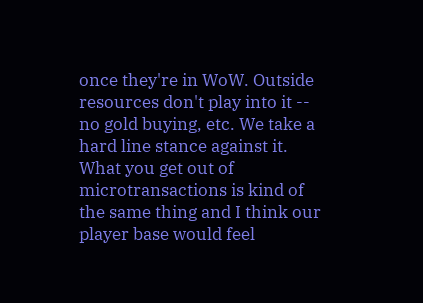once they're in WoW. Outside resources don't play into it -- no gold buying, etc. We take a hard line stance against it. What you get out of microtransactions is kind of the same thing and I think our player base would feel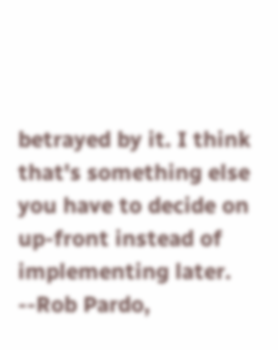betrayed by it. I think that's something else you have to decide on up-front instead of implementing later.
--Rob Pardo,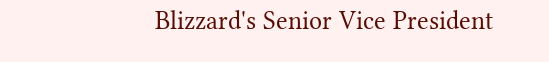Blizzard's Senior Vice President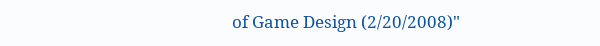of Game Design (2/20/2008)"